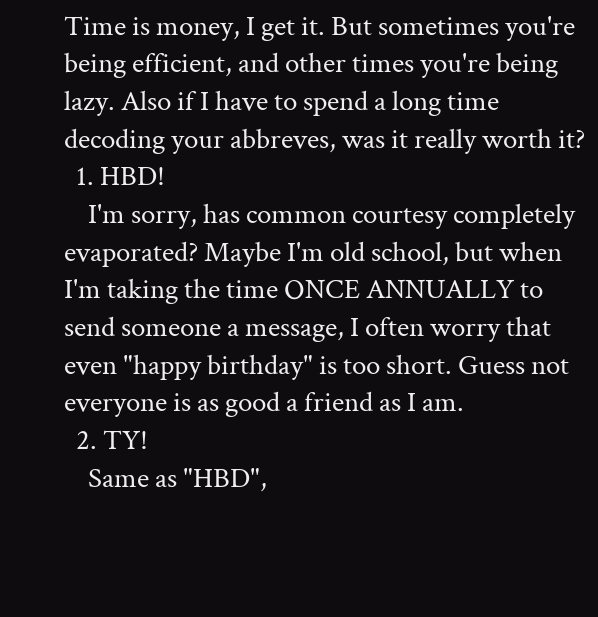Time is money, I get it. But sometimes you're being efficient, and other times you're being lazy. Also if I have to spend a long time decoding your abbreves, was it really worth it?
  1. HBD!
    I'm sorry, has common courtesy completely evaporated? Maybe I'm old school, but when I'm taking the time ONCE ANNUALLY to send someone a message, I often worry that even "happy birthday" is too short. Guess not everyone is as good a friend as I am.
  2. TY!
    Same as "HBD",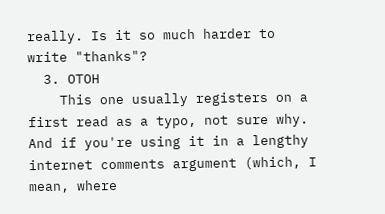really. Is it so much harder to write "thanks"?
  3. OTOH
    This one usually registers on a first read as a typo, not sure why. And if you're using it in a lengthy internet comments argument (which, I mean, where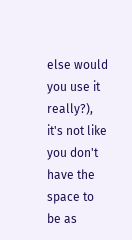else would you use it really?), it's not like you don't have the space to be as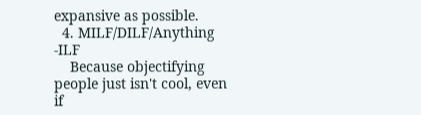expansive as possible.
  4. MILF/DILF/Anything -ILF
    Because objectifying people just isn't cool, even if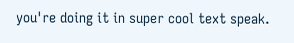you're doing it in super cool text speak.